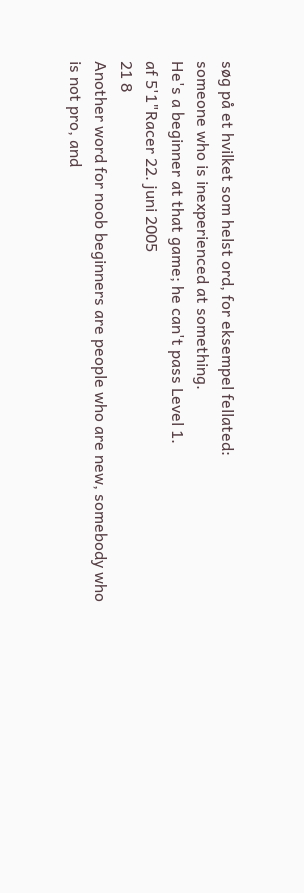søg på et hvilket som helst ord, for eksempel fellated:
someone who is inexperienced at something.
He's a beginner at that game; he can't pass Level 1.
af 5'1"Racer 22. juni 2005
21 8
Another word for noob beginners are people who are new, somebody who is not pro, and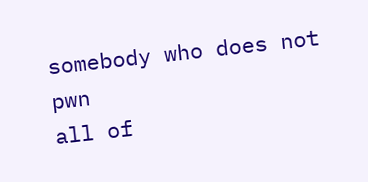somebody who does not pwn
all of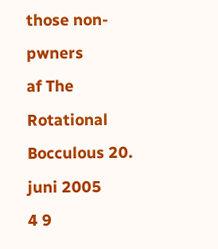those non-pwners
af The Rotational Bocculous 20. juni 2005
4 9